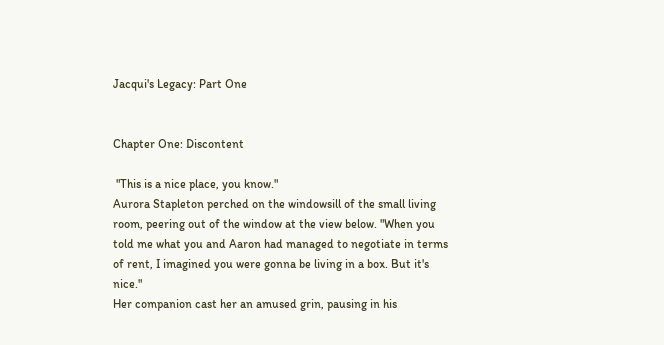Jacqui's Legacy: Part One


Chapter One: Discontent

 "This is a nice place, you know."
Aurora Stapleton perched on the windowsill of the small living room, peering out of the window at the view below. "When you told me what you and Aaron had managed to negotiate in terms of rent, I imagined you were gonna be living in a box. But it's nice."
Her companion cast her an amused grin, pausing in his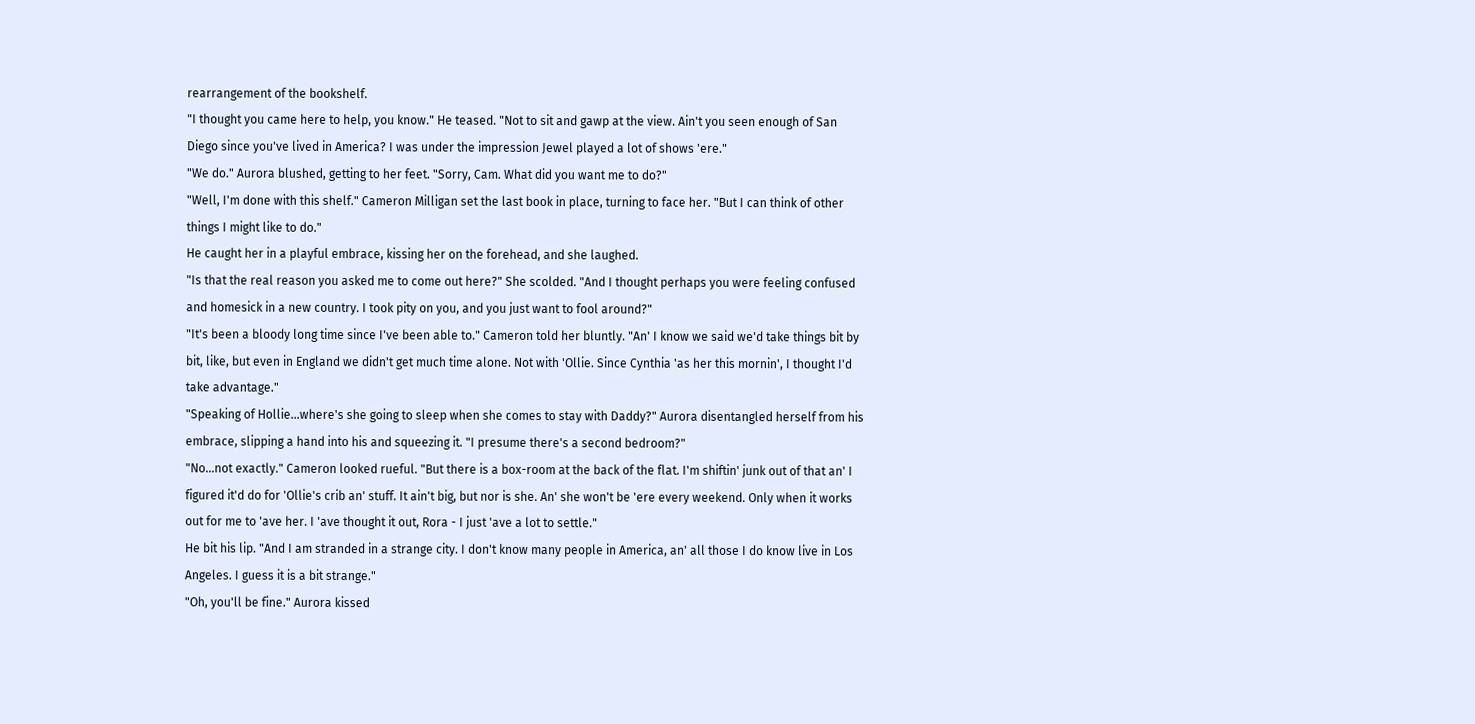rearrangement of the bookshelf.
"I thought you came here to help, you know." He teased. "Not to sit and gawp at the view. Ain't you seen enough of San Diego since you've lived in America? I was under the impression Jewel played a lot of shows 'ere."
"We do." Aurora blushed, getting to her feet. "Sorry, Cam. What did you want me to do?"
"Well, I'm done with this shelf." Cameron Milligan set the last book in place, turning to face her. "But I can think of other things I might like to do."
He caught her in a playful embrace, kissing her on the forehead, and she laughed.
"Is that the real reason you asked me to come out here?" She scolded. "And I thought perhaps you were feeling confused and homesick in a new country. I took pity on you, and you just want to fool around?"
"It's been a bloody long time since I've been able to." Cameron told her bluntly. "An' I know we said we'd take things bit by bit, like, but even in England we didn't get much time alone. Not with 'Ollie. Since Cynthia 'as her this mornin', I thought I'd take advantage."
"Speaking of Hollie...where's she going to sleep when she comes to stay with Daddy?" Aurora disentangled herself from his embrace, slipping a hand into his and squeezing it. "I presume there's a second bedroom?"
"No...not exactly." Cameron looked rueful. "But there is a box-room at the back of the flat. I'm shiftin' junk out of that an' I figured it'd do for 'Ollie's crib an' stuff. It ain't big, but nor is she. An' she won't be 'ere every weekend. Only when it works out for me to 'ave her. I 'ave thought it out, Rora - I just 'ave a lot to settle."
He bit his lip. "And I am stranded in a strange city. I don't know many people in America, an' all those I do know live in Los Angeles. I guess it is a bit strange."
"Oh, you'll be fine." Aurora kissed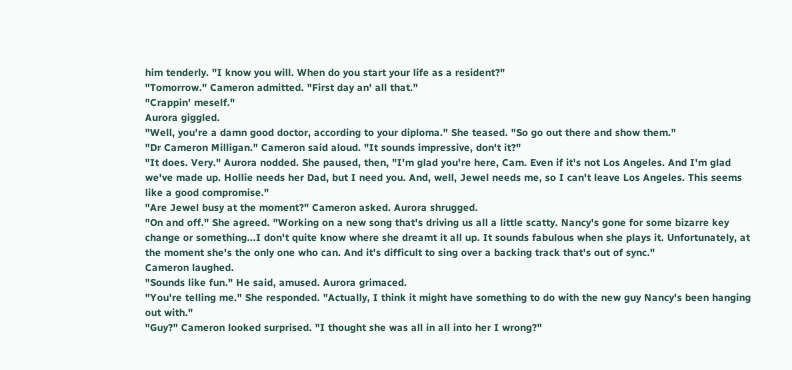him tenderly. "I know you will. When do you start your life as a resident?"
"Tomorrow." Cameron admitted. "First day an' all that."
"Crappin' meself."
Aurora giggled.
"Well, you're a damn good doctor, according to your diploma." She teased. "So go out there and show them."
"Dr Cameron Milligan." Cameron said aloud. "It sounds impressive, don't it?"
"It does. Very." Aurora nodded. She paused, then, "I'm glad you're here, Cam. Even if it's not Los Angeles. And I'm glad we've made up. Hollie needs her Dad, but I need you. And, well, Jewel needs me, so I can't leave Los Angeles. This seems like a good compromise."
"Are Jewel busy at the moment?" Cameron asked. Aurora shrugged.
"On and off." She agreed. "Working on a new song that's driving us all a little scatty. Nancy's gone for some bizarre key change or something...I don't quite know where she dreamt it all up. It sounds fabulous when she plays it. Unfortunately, at the moment she's the only one who can. And it's difficult to sing over a backing track that's out of sync."
Cameron laughed.
"Sounds like fun." He said, amused. Aurora grimaced.
"You're telling me." She responded. "Actually, I think it might have something to do with the new guy Nancy's been hanging out with."
"Guy?" Cameron looked surprised. "I thought she was all in all into her I wrong?"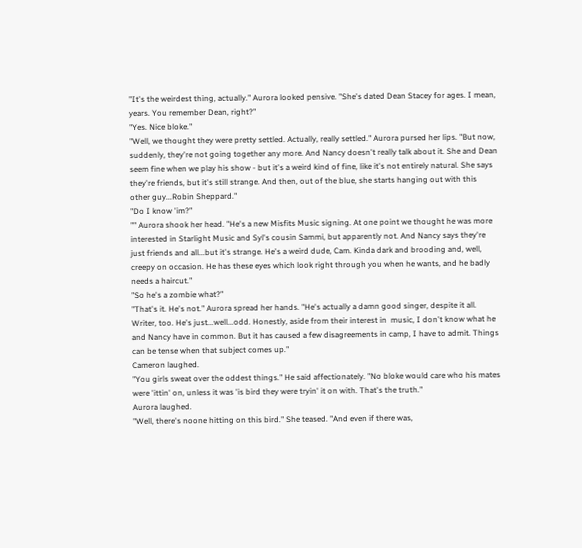"It's the weirdest thing, actually." Aurora looked pensive. "She's dated Dean Stacey for ages. I mean, years. You remember Dean, right?"
"Yes. Nice bloke."
"Well, we thought they were pretty settled. Actually, really settled." Aurora pursed her lips. "But now, suddenly, they're not going together any more. And Nancy doesn't really talk about it. She and Dean seem fine when we play his show - but it's a weird kind of fine, like it's not entirely natural. She says they're friends, but it's still strange. And then, out of the blue, she starts hanging out with this other guy...Robin Sheppard."
"Do I know 'im?"
"" Aurora shook her head. "He's a new Misfits Music signing. At one point we thought he was more interested in Starlight Music and Syl's cousin Sammi, but apparently not. And Nancy says they're just friends and all...but it's strange. He's a weird dude, Cam. Kinda dark and brooding and, well, creepy on occasion. He has these eyes which look right through you when he wants, and he badly needs a haircut."
"So he's a zombie what?"
"That's it. He's not." Aurora spread her hands. "He's actually a damn good singer, despite it all. Writer, too. He's just...well...odd. Honestly, aside from their interest in  music, I don't know what he and Nancy have in common. But it has caused a few disagreements in camp, I have to admit. Things can be tense when that subject comes up."
Cameron laughed.
"You girls sweat over the oddest things." He said affectionately. "No bloke would care who his mates were 'ittin' on, unless it was 'is bird they were tryin' it on with. That's the truth."
Aurora laughed.
"Well, there's noone hitting on this bird." She teased. "And even if there was,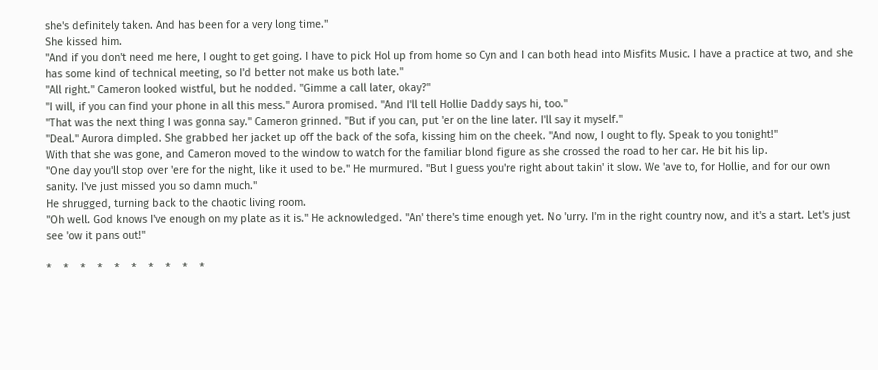she's definitely taken. And has been for a very long time."
She kissed him.
"And if you don't need me here, I ought to get going. I have to pick Hol up from home so Cyn and I can both head into Misfits Music. I have a practice at two, and she has some kind of technical meeting, so I'd better not make us both late."
"All right." Cameron looked wistful, but he nodded. "Gimme a call later, okay?"
"I will, if you can find your phone in all this mess." Aurora promised. "And I'll tell Hollie Daddy says hi, too."
"That was the next thing I was gonna say." Cameron grinned. "But if you can, put 'er on the line later. I'll say it myself."
"Deal." Aurora dimpled. She grabbed her jacket up off the back of the sofa, kissing him on the cheek. "And now, I ought to fly. Speak to you tonight!"
With that she was gone, and Cameron moved to the window to watch for the familiar blond figure as she crossed the road to her car. He bit his lip.
"One day you'll stop over 'ere for the night, like it used to be." He murmured. "But I guess you're right about takin' it slow. We 'ave to, for Hollie, and for our own sanity. I've just missed you so damn much."
He shrugged, turning back to the chaotic living room.
"Oh well. God knows I've enough on my plate as it is." He acknowledged. "An' there's time enough yet. No 'urry. I'm in the right country now, and it's a start. Let's just see 'ow it pans out!"

*    *    *    *    *    *    *    *    *    *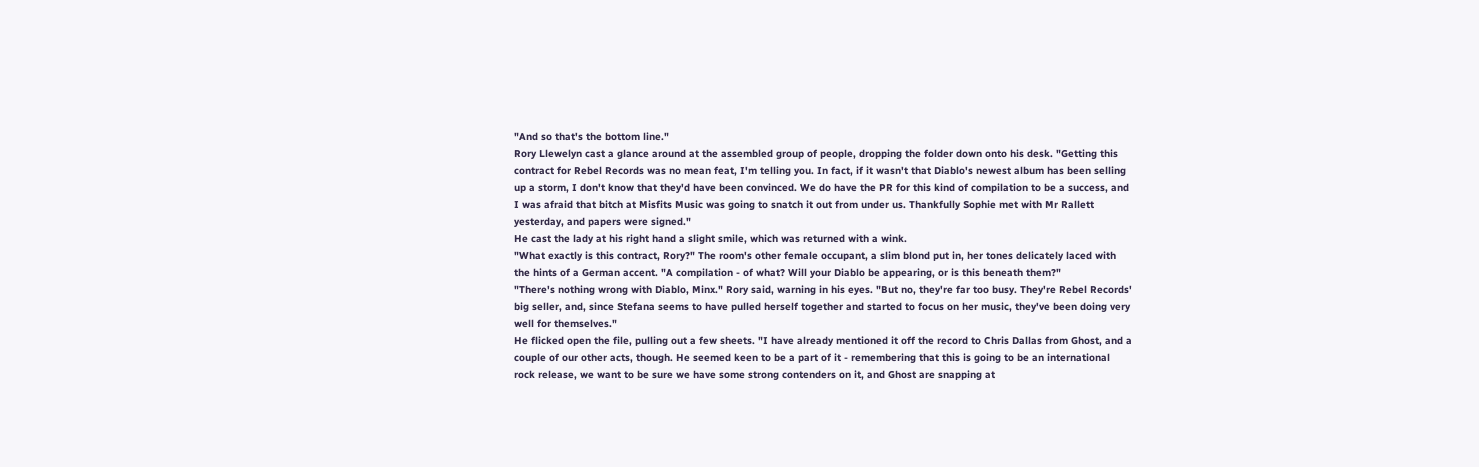"And so that's the bottom line."
Rory Llewelyn cast a glance around at the assembled group of people, dropping the folder down onto his desk. "Getting this contract for Rebel Records was no mean feat, I'm telling you. In fact, if it wasn't that Diablo's newest album has been selling up a storm, I don't know that they'd have been convinced. We do have the PR for this kind of compilation to be a success, and I was afraid that bitch at Misfits Music was going to snatch it out from under us. Thankfully Sophie met with Mr Rallett yesterday, and papers were signed."
He cast the lady at his right hand a slight smile, which was returned with a wink.
"What exactly is this contract, Rory?" The room's other female occupant, a slim blond put in, her tones delicately laced with the hints of a German accent. "A compilation - of what? Will your Diablo be appearing, or is this beneath them?"
"There's nothing wrong with Diablo, Minx." Rory said, warning in his eyes. "But no, they're far too busy. They're Rebel Records' big seller, and, since Stefana seems to have pulled herself together and started to focus on her music, they've been doing very well for themselves."
He flicked open the file, pulling out a few sheets. "I have already mentioned it off the record to Chris Dallas from Ghost, and a couple of our other acts, though. He seemed keen to be a part of it - remembering that this is going to be an international rock release, we want to be sure we have some strong contenders on it, and Ghost are snapping at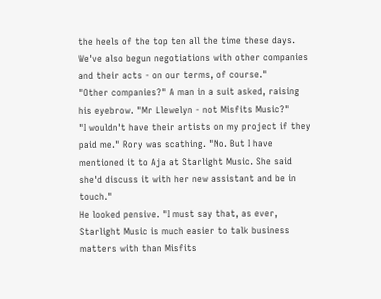the heels of the top ten all the time these days. We've also begun negotiations with other companies and their acts - on our terms, of course."
"Other companies?" A man in a suit asked, raising his eyebrow. "Mr Llewelyn - not Misfits Music?"
"I wouldn't have their artists on my project if they paid me." Rory was scathing. "No. But I have mentioned it to Aja at Starlight Music. She said she'd discuss it with her new assistant and be in touch."
He looked pensive. "I must say that, as ever, Starlight Music is much easier to talk business matters with than Misfits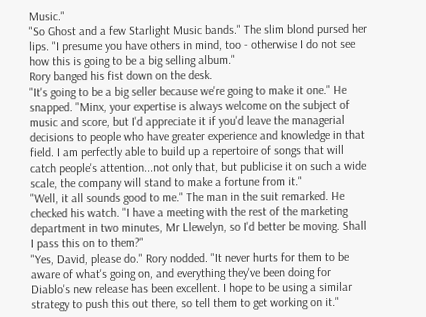Music."
"So Ghost and a few Starlight Music bands." The slim blond pursed her lips. "I presume you have others in mind, too - otherwise I do not see how this is going to be a big selling album."
Rory banged his fist down on the desk.
"It's going to be a big seller because we're going to make it one." He snapped. "Minx, your expertise is always welcome on the subject of music and score, but I'd appreciate it if you'd leave the managerial decisions to people who have greater experience and knowledge in that field. I am perfectly able to build up a repertoire of songs that will catch people's attention...not only that, but publicise it on such a wide scale, the company will stand to make a fortune from it."
"Well, it all sounds good to me." The man in the suit remarked. He checked his watch. "I have a meeting with the rest of the marketing department in two minutes, Mr Llewelyn, so I'd better be moving. Shall I pass this on to them?"
"Yes, David, please do." Rory nodded. "It never hurts for them to be aware of what's going on, and everything they've been doing for Diablo's new release has been excellent. I hope to be using a similar strategy to push this out there, so tell them to get working on it."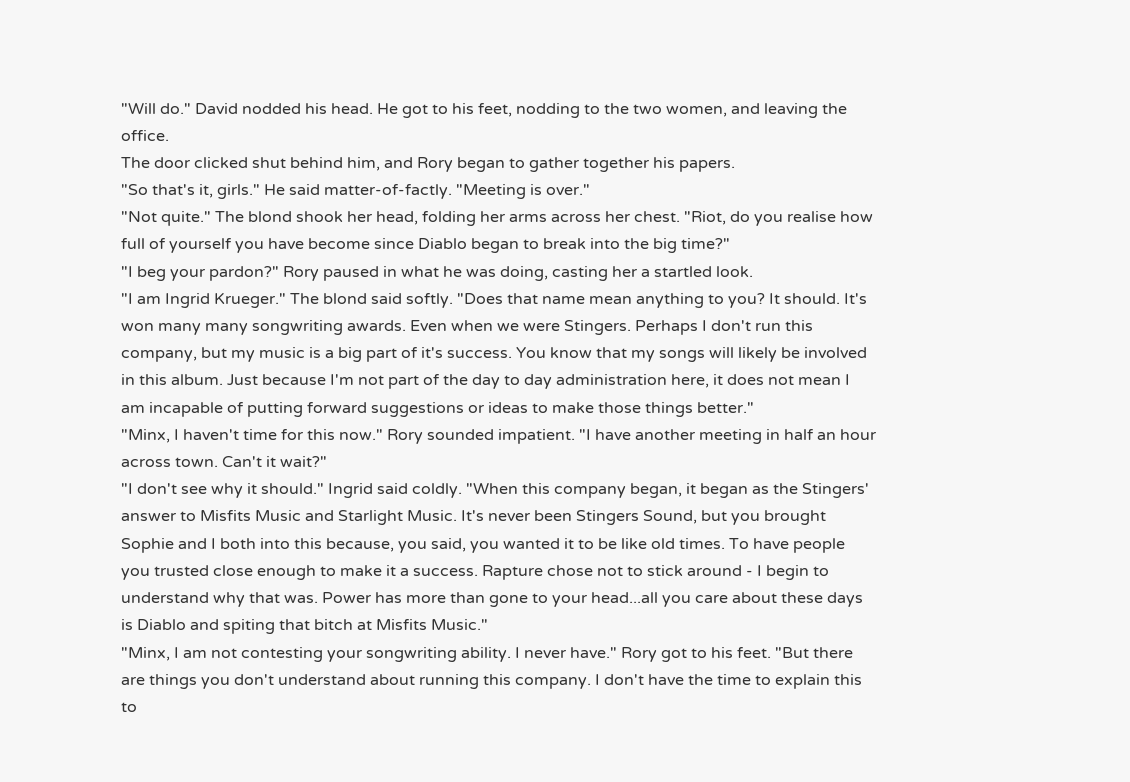"Will do." David nodded his head. He got to his feet, nodding to the two women, and leaving the office.
The door clicked shut behind him, and Rory began to gather together his papers.
"So that's it, girls." He said matter-of-factly. "Meeting is over."
"Not quite." The blond shook her head, folding her arms across her chest. "Riot, do you realise how full of yourself you have become since Diablo began to break into the big time?"
"I beg your pardon?" Rory paused in what he was doing, casting her a startled look.
"I am Ingrid Krueger." The blond said softly. "Does that name mean anything to you? It should. It's won many many songwriting awards. Even when we were Stingers. Perhaps I don't run this company, but my music is a big part of it's success. You know that my songs will likely be involved in this album. Just because I'm not part of the day to day administration here, it does not mean I am incapable of putting forward suggestions or ideas to make those things better."
"Minx, I haven't time for this now." Rory sounded impatient. "I have another meeting in half an hour across town. Can't it wait?"
"I don't see why it should." Ingrid said coldly. "When this company began, it began as the Stingers' answer to Misfits Music and Starlight Music. It's never been Stingers Sound, but you brought Sophie and I both into this because, you said, you wanted it to be like old times. To have people you trusted close enough to make it a success. Rapture chose not to stick around - I begin to understand why that was. Power has more than gone to your head...all you care about these days is Diablo and spiting that bitch at Misfits Music."
"Minx, I am not contesting your songwriting ability. I never have." Rory got to his feet. "But there are things you don't understand about running this company. I don't have the time to explain this to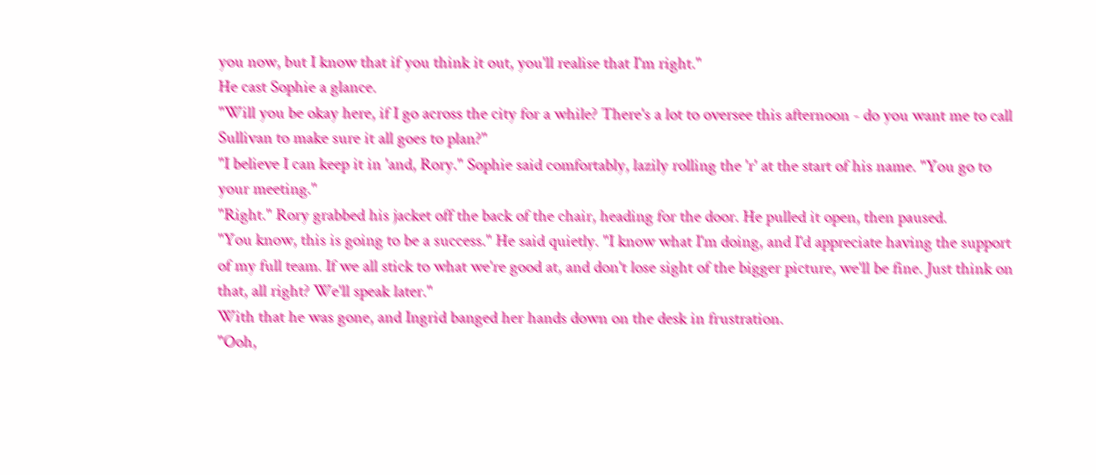you now, but I know that if you think it out, you'll realise that I'm right."
He cast Sophie a glance.
"Will you be okay here, if I go across the city for a while? There's a lot to oversee this afternoon - do you want me to call Sullivan to make sure it all goes to plan?"
"I believe I can keep it in 'and, Rory." Sophie said comfortably, lazily rolling the 'r' at the start of his name. "You go to your meeting."
"Right." Rory grabbed his jacket off the back of the chair, heading for the door. He pulled it open, then paused.
"You know, this is going to be a success." He said quietly. "I know what I'm doing, and I'd appreciate having the support of my full team. If we all stick to what we're good at, and don't lose sight of the bigger picture, we'll be fine. Just think on that, all right? We'll speak later."
With that he was gone, and Ingrid banged her hands down on the desk in frustration.
"Ooh,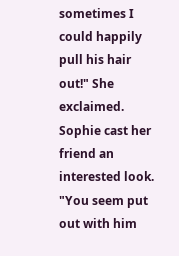sometimes I could happily pull his hair out!" She exclaimed. Sophie cast her friend an interested look.
"You seem put out with him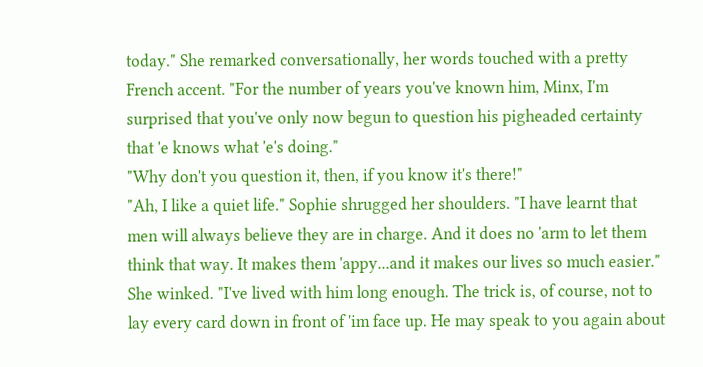today." She remarked conversationally, her words touched with a pretty French accent. "For the number of years you've known him, Minx, I'm surprised that you've only now begun to question his pigheaded certainty that 'e knows what 'e's doing."
"Why don't you question it, then, if you know it's there!"
"Ah, I like a quiet life." Sophie shrugged her shoulders. "I have learnt that men will always believe they are in charge. And it does no 'arm to let them think that way. It makes them 'appy...and it makes our lives so much easier."
She winked. "I've lived with him long enough. The trick is, of course, not to lay every card down in front of 'im face up. He may speak to you again about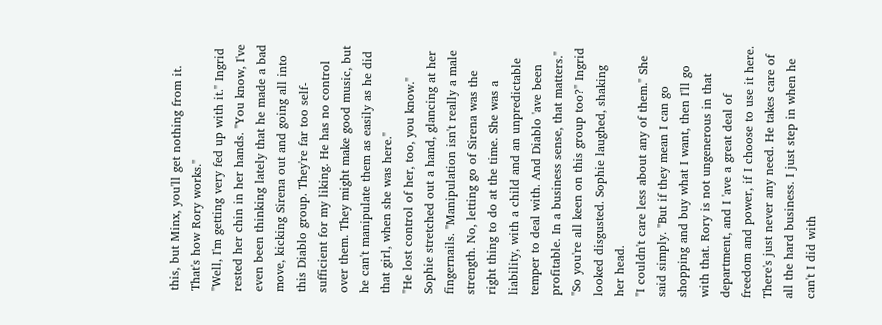this, but Minx, you'll get nothing from it. That's how Rory works."
"Well, I'm getting very fed up with it." Ingrid rested her chin in her hands. "You know, I've even been thinking lately that he made a bad move, kicking Sirena out and going all into this Diablo group. They're far too self-sufficient for my liking. He has no control over them. They might make good music, but he can't manipulate them as easily as he did that girl, when she was here."
"He lost control of her, too, you know." Sophie stretched out a hand, glancing at her fingernails. "Manipulation isn't really a male strength. No, letting go of Sirena was the right thing to do at the time. She was a liability, with a child and an unpredictable temper to deal with. And Diablo 'ave been profitable. In a business sense, that matters."
"So you're all keen on this group too?" Ingrid looked disgusted. Sophie laughed, shaking her head.
"I couldn't care less about any of them." She said simply. "But if they mean I can go shopping and buy what I want, then I'll go with that. Rory is not ungenerous in that department, and I 'ave a great deal of freedom and power, if I choose to use it here. There's just never any need. He takes care of all the hard business. I just step in when he can't I did with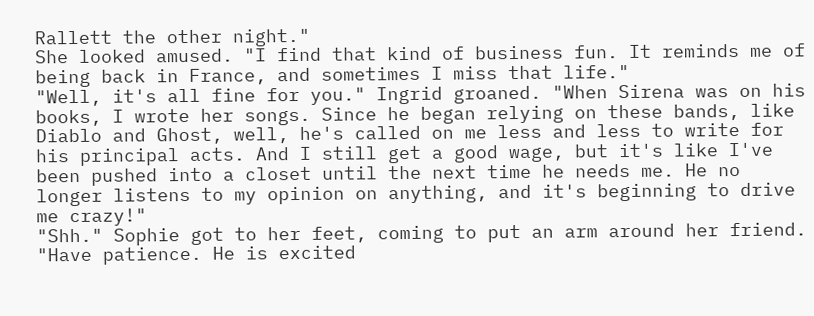Rallett the other night."
She looked amused. "I find that kind of business fun. It reminds me of being back in France, and sometimes I miss that life."
"Well, it's all fine for you." Ingrid groaned. "When Sirena was on his books, I wrote her songs. Since he began relying on these bands, like Diablo and Ghost, well, he's called on me less and less to write for his principal acts. And I still get a good wage, but it's like I've been pushed into a closet until the next time he needs me. He no longer listens to my opinion on anything, and it's beginning to drive me crazy!"
"Shh." Sophie got to her feet, coming to put an arm around her friend. "Have patience. He is excited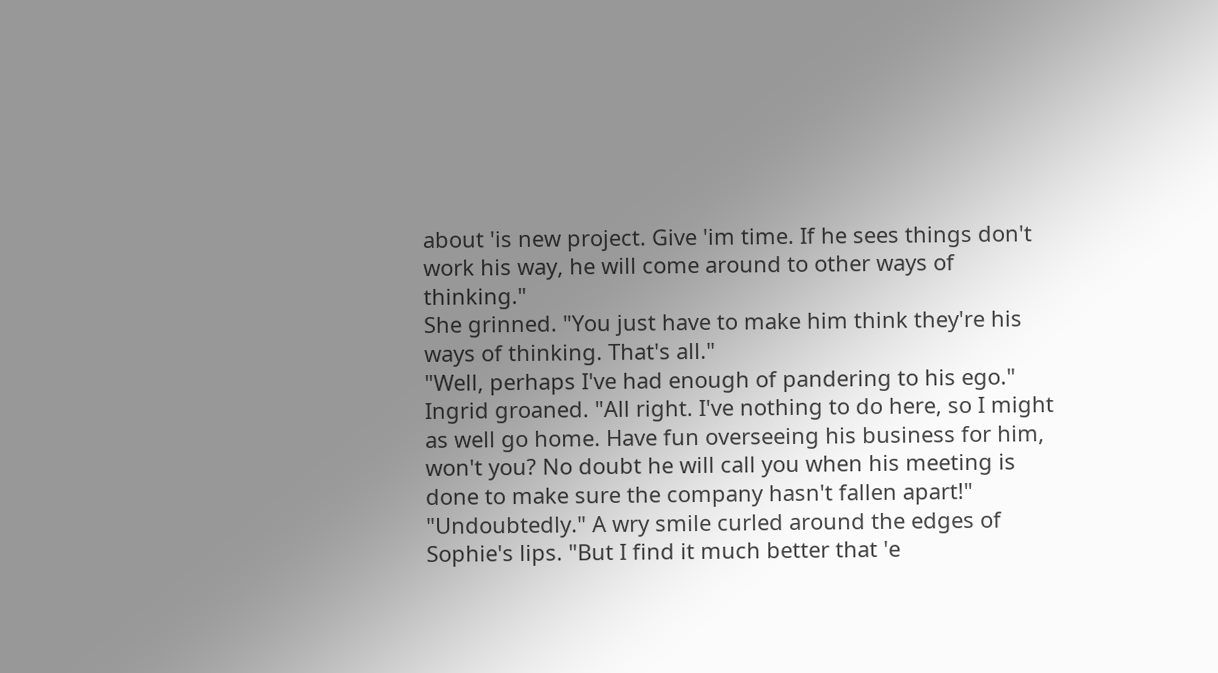about 'is new project. Give 'im time. If he sees things don't work his way, he will come around to other ways of thinking."
She grinned. "You just have to make him think they're his ways of thinking. That's all."
"Well, perhaps I've had enough of pandering to his ego." Ingrid groaned. "All right. I've nothing to do here, so I might as well go home. Have fun overseeing his business for him, won't you? No doubt he will call you when his meeting is done to make sure the company hasn't fallen apart!"
"Undoubtedly." A wry smile curled around the edges of Sophie's lips. "But I find it much better that 'e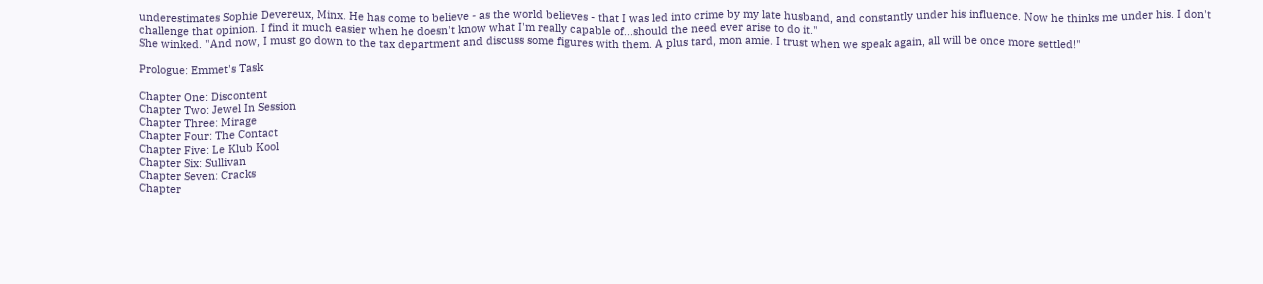underestimates Sophie Devereux, Minx. He has come to believe - as the world believes - that I was led into crime by my late husband, and constantly under his influence. Now he thinks me under his. I don't challenge that opinion. I find it much easier when he doesn't know what I'm really capable of...should the need ever arise to do it."
She winked. "And now, I must go down to the tax department and discuss some figures with them. A plus tard, mon amie. I trust when we speak again, all will be once more settled!"

Prologue: Emmet's Task

Chapter One: Discontent
Chapter Two: Jewel In Session
Chapter Three: Mirage
Chapter Four: The Contact
Chapter Five: Le Klub Kool
Chapter Six: Sullivan
Chapter Seven: Cracks
Chapter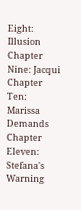Eight: Illusion
Chapter Nine: Jacqui
Chapter Ten: Marissa Demands
Chapter Eleven: Stefana's Warning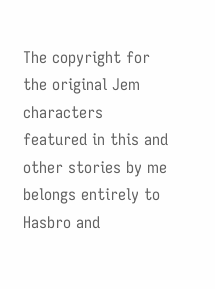The copyright for the original Jem characters featured in this and other stories by me belongs entirely to Hasbro and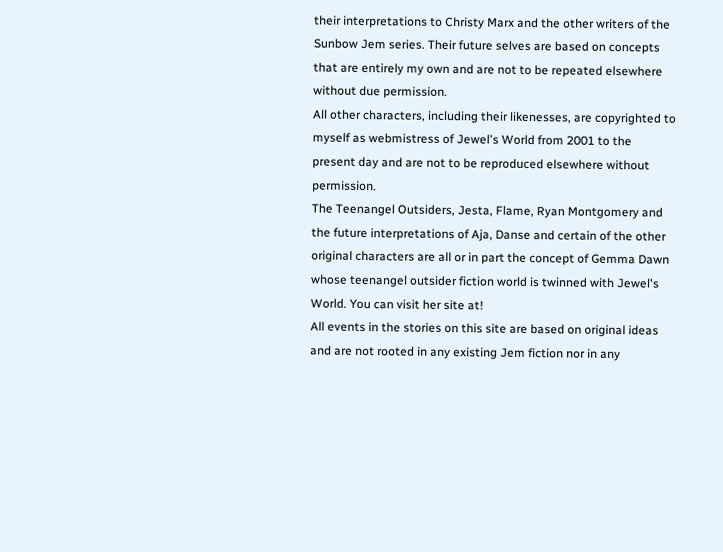their interpretations to Christy Marx and the other writers of the Sunbow Jem series. Their future selves are based on concepts that are entirely my own and are not to be repeated elsewhere without due permission.
All other characters, including their likenesses, are copyrighted to myself as webmistress of Jewel's World from 2001 to the present day and are not to be reproduced elsewhere without permission.
The Teenangel Outsiders, Jesta, Flame, Ryan Montgomery and the future interpretations of Aja, Danse and certain of the other original characters are all or in part the concept of Gemma Dawn whose teenangel outsider fiction world is twinned with Jewel's World. You can visit her site at!
All events in the stories on this site are based on original ideas and are not rooted in any existing Jem fiction nor in any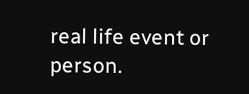real life event or person.